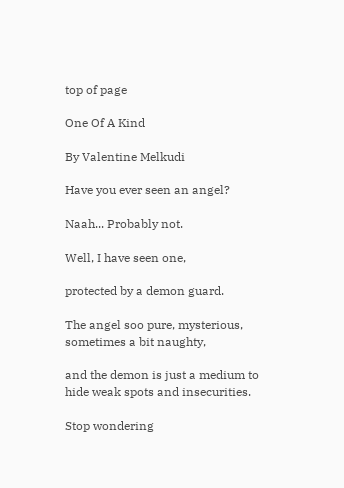top of page

One Of A Kind

By Valentine Melkudi

Have you ever seen an angel?

Naah... Probably not.

Well, I have seen one,

protected by a demon guard.

The angel soo pure, mysterious, sometimes a bit naughty,

and the demon is just a medium to hide weak spots and insecurities.

Stop wondering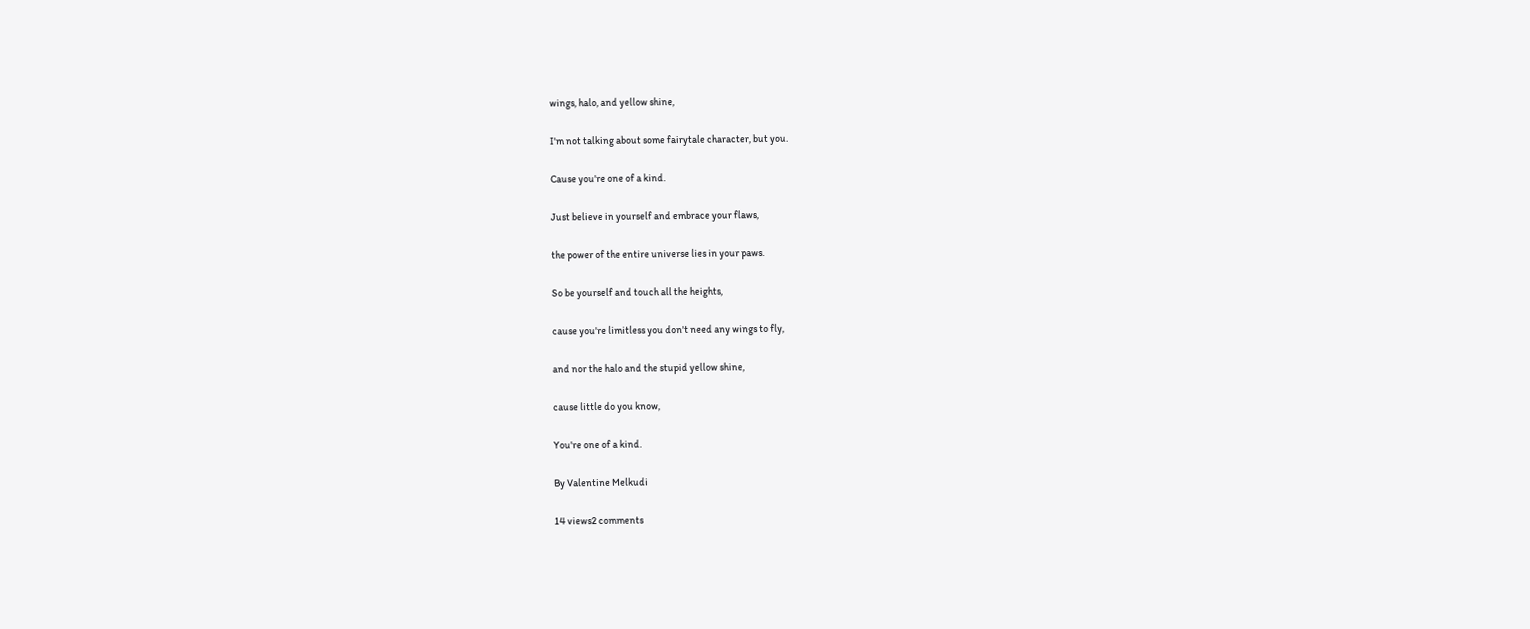wings, halo, and yellow shine,

I'm not talking about some fairytale character, but you.

Cause you're one of a kind.

Just believe in yourself and embrace your flaws,

the power of the entire universe lies in your paws.

So be yourself and touch all the heights,

cause you're limitless you don't need any wings to fly,

and nor the halo and the stupid yellow shine,

cause little do you know,

You're one of a kind.

By Valentine Melkudi

14 views2 comments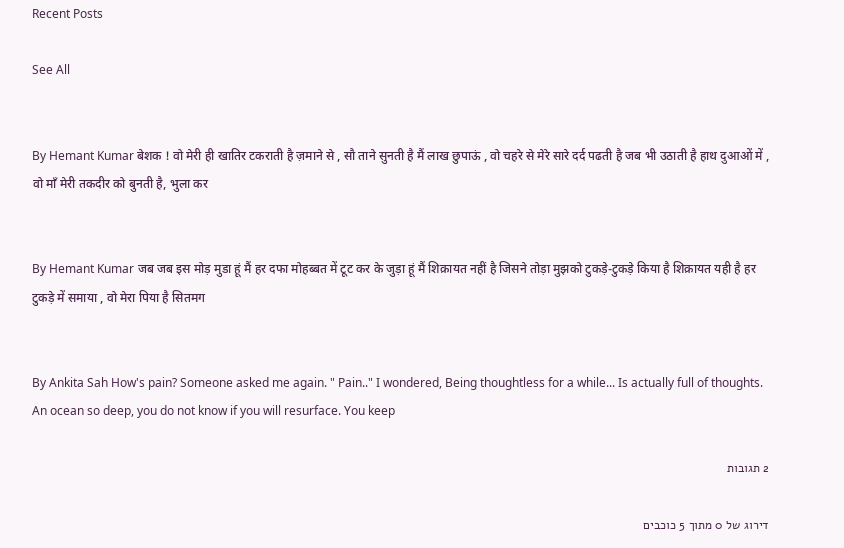Recent Posts

See All


By Hemant Kumar बेशक ! वो मेरी ही खातिर टकराती है ज़माने से , सौ ताने सुनती है मैं लाख छुपाऊं , वो चहरे से मेरे सारे दर्द पढती है जब भी उठाती है हाथ दुआओं में , वो माँ मेरी तकदीर को बुनती है, भुला कर


By Hemant Kumar जब जब इस मोड़ मुडा हूं मैं हर दफा मोहब्बत में टूट कर के जुड़ा हूं मैं शिक़ायत नहीं है जिसने तोड़ा मुझको टुकड़े-टुकड़े किया है शिक़ायत यही है हर टुकड़े में समाया , वो मेरा पिया है सितमग


By Ankita Sah How's pain? Someone asked me again. " Pain.." I wondered, Being thoughtless for a while... Is actually full of thoughts. An ocean so deep, you do not know if you will resurface. You keep

2 תגובות

דירוג של 0 מתוך 5 כוכבים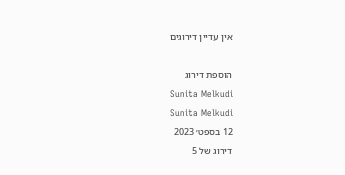אין עדיין דירוגים

הוספת דירוג
Sunita Melkudi
Sunita Melkudi
12 בספט׳ 2023
דירוג של 5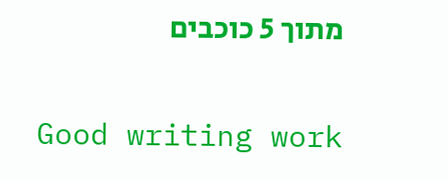מתוך 5 כוכבים

Good writing work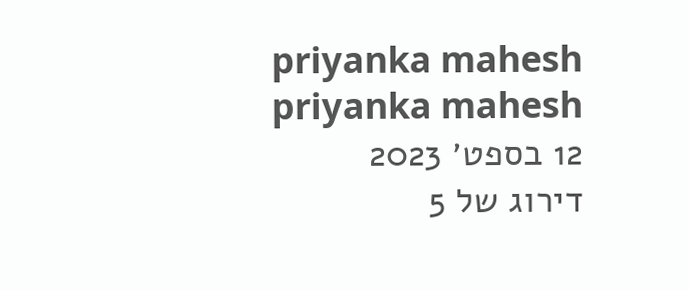priyanka mahesh
priyanka mahesh
12 בספט׳ 2023
דירוג של 5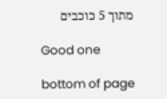מתוך 5 כוכבים

Good one

bottom of page